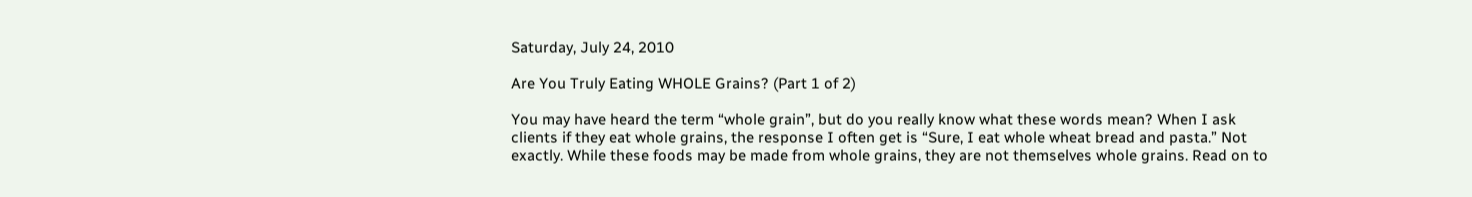Saturday, July 24, 2010

Are You Truly Eating WHOLE Grains? (Part 1 of 2)

You may have heard the term “whole grain”, but do you really know what these words mean? When I ask clients if they eat whole grains, the response I often get is “Sure, I eat whole wheat bread and pasta.” Not exactly. While these foods may be made from whole grains, they are not themselves whole grains. Read on to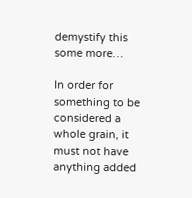demystify this some more…

In order for something to be considered a whole grain, it must not have anything added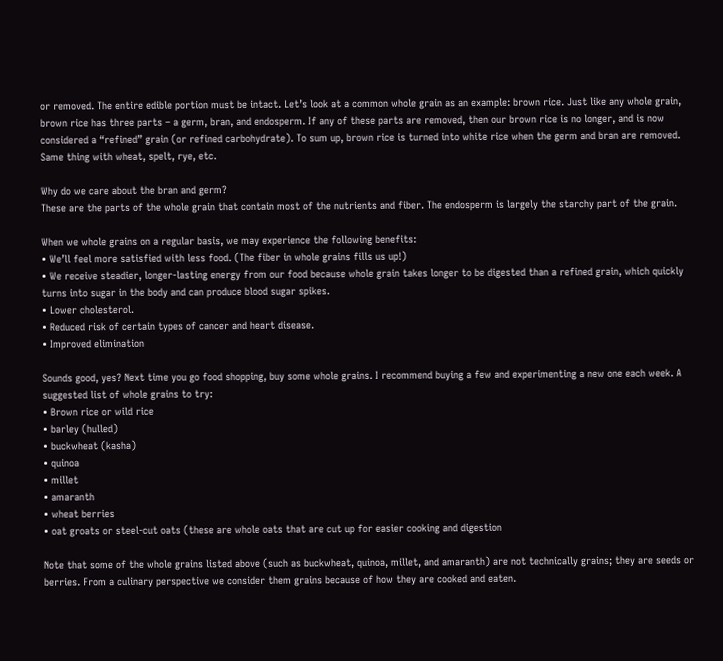or removed. The entire edible portion must be intact. Let’s look at a common whole grain as an example: brown rice. Just like any whole grain, brown rice has three parts – a germ, bran, and endosperm. If any of these parts are removed, then our brown rice is no longer, and is now considered a “refined” grain (or refined carbohydrate). To sum up, brown rice is turned into white rice when the germ and bran are removed. Same thing with wheat, spelt, rye, etc.

Why do we care about the bran and germ?
These are the parts of the whole grain that contain most of the nutrients and fiber. The endosperm is largely the starchy part of the grain.

When we whole grains on a regular basis, we may experience the following benefits:
• We’ll feel more satisfied with less food. (The fiber in whole grains fills us up!)
• We receive steadier, longer-lasting energy from our food because whole grain takes longer to be digested than a refined grain, which quickly turns into sugar in the body and can produce blood sugar spikes.
• Lower cholesterol.
• Reduced risk of certain types of cancer and heart disease.
• Improved elimination

Sounds good, yes? Next time you go food shopping, buy some whole grains. I recommend buying a few and experimenting a new one each week. A suggested list of whole grains to try:
• Brown rice or wild rice
• barley (hulled)
• buckwheat (kasha)
• quinoa
• millet
• amaranth
• wheat berries
• oat groats or steel-cut oats (these are whole oats that are cut up for easier cooking and digestion

Note that some of the whole grains listed above (such as buckwheat, quinoa, millet, and amaranth) are not technically grains; they are seeds or berries. From a culinary perspective we consider them grains because of how they are cooked and eaten.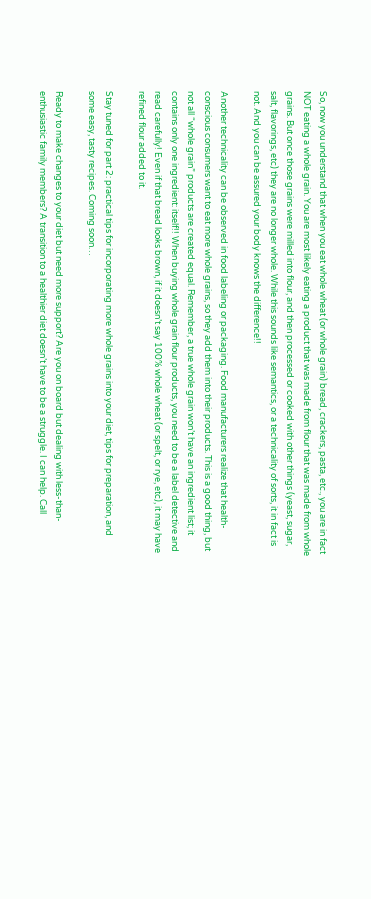So, now you understand that when you eat whole wheat (or whole grain) bread, crackers, pasta, etc., you are in fact NOT eating a whole grain. You are most likely eating a product that was made from flour that was made from whole grains. But once those grains were milled into flour, and then processed or cooked with other things (yeast, sugar, salt, flavorings, etc) they are no longer whole. While this sounds like semantics, or a technicality of sorts, it in fact is not. And you can be assured your body knows the difference!!

Another technicality can be observed in food labeling or packaging. Food manufacturers realize that health-conscious consumers want to eat more whole grains, so they add them into their products. This is a good thing, but not all “whole grain” products are created equal. Remember, a true whole grain won’t have an ingredient list; it contains only one ingredient: itself!! When buying whole grain flour products, you need to be a label detective and read carefully! Even if that bread looks brown, if it doesn’t say 100% whole wheat (or spelt, or rye, etc), it may have refined flour added to it.

Stay tuned for part 2: practical tips for incorporating more whole grains into your diet, tips for preparation, and some easy, tasty recipes. Coming soon…

Ready to make changes to your diet but need more support? Are you on board but dealing with less-than-enthusiastic family members? A transition to a healthier diet doesn’t have to be a struggle. I can help. Call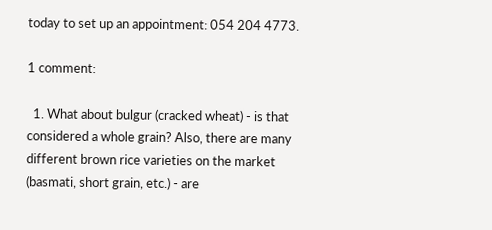today to set up an appointment: 054 204 4773.

1 comment:

  1. What about bulgur (cracked wheat) - is that considered a whole grain? Also, there are many different brown rice varieties on the market (basmati, short grain, etc.) - are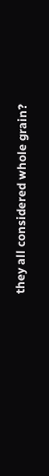they all considered whole grain?